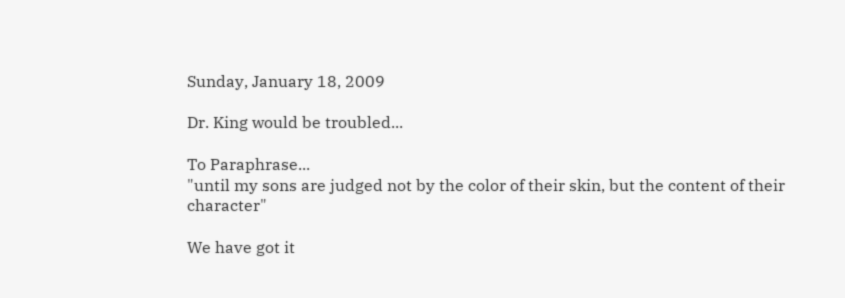Sunday, January 18, 2009

Dr. King would be troubled...

To Paraphrase...
"until my sons are judged not by the color of their skin, but the content of their character"

We have got it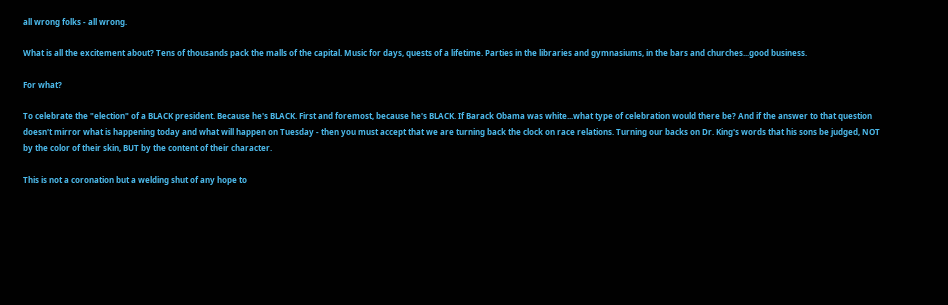all wrong folks - all wrong.

What is all the excitement about? Tens of thousands pack the malls of the capital. Music for days, quests of a lifetime. Parties in the libraries and gymnasiums, in the bars and churches...good business.

For what?

To celebrate the "election" of a BLACK president. Because he's BLACK. First and foremost, because he's BLACK. If Barack Obama was white...what type of celebration would there be? And if the answer to that question doesn't mirror what is happening today and what will happen on Tuesday - then you must accept that we are turning back the clock on race relations. Turning our backs on Dr. King's words that his sons be judged, NOT by the color of their skin, BUT by the content of their character.

This is not a coronation but a welding shut of any hope to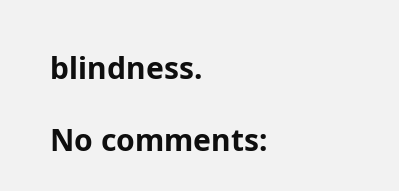blindness.

No comments: